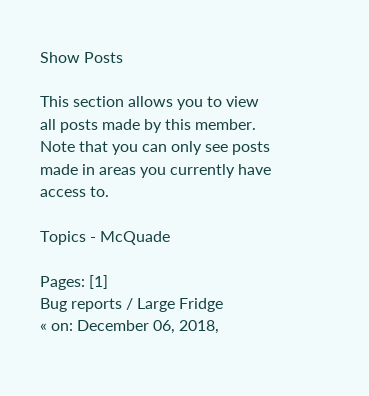Show Posts

This section allows you to view all posts made by this member. Note that you can only see posts made in areas you currently have access to.

Topics - McQuade

Pages: [1]
Bug reports / Large Fridge
« on: December 06, 2018,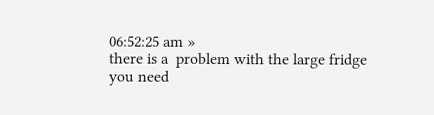06:52:25 am »
there is a  problem with the large fridge
you need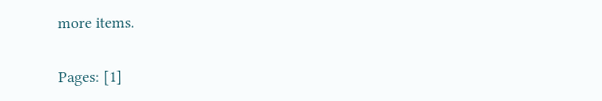more items.

Pages: [1]